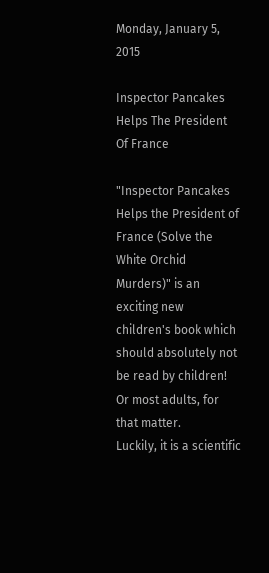Monday, January 5, 2015

Inspector Pancakes Helps The President Of France

"Inspector Pancakes Helps the President of France (Solve the White Orchid Murders)" is an exciting new children's book which should absolutely not be read by children! Or most adults, for that matter.
Luckily, it is a scientific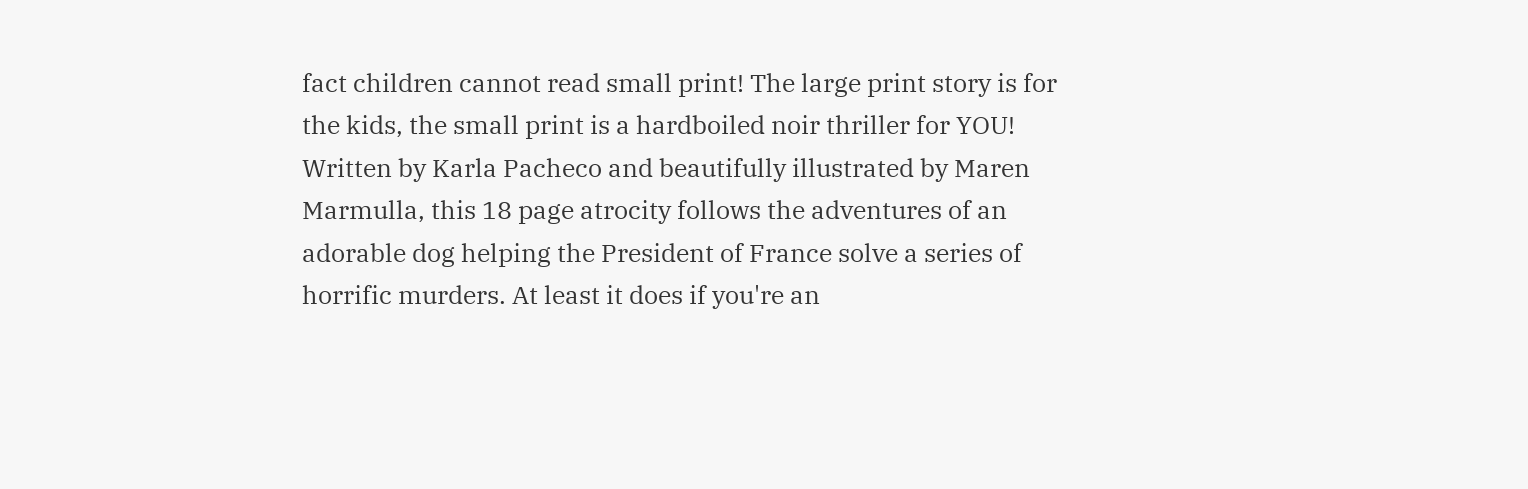fact children cannot read small print! The large print story is for the kids, the small print is a hardboiled noir thriller for YOU!
Written by Karla Pacheco and beautifully illustrated by Maren Marmulla, this 18 page atrocity follows the adventures of an adorable dog helping the President of France solve a series of horrific murders. At least it does if you're an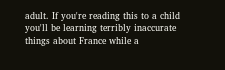adult. If you're reading this to a child you'll be learning terribly inaccurate things about France while a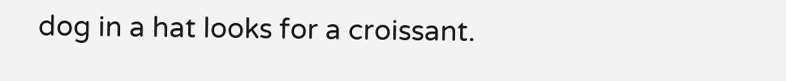dog in a hat looks for a croissant.